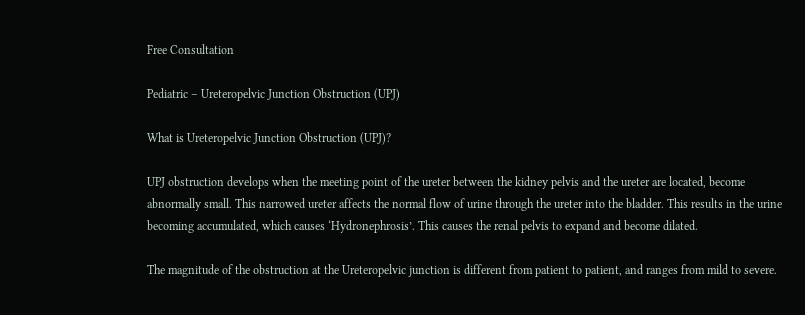Free Consultation

Pediatric – Ureteropelvic Junction Obstruction (UPJ)

What is Ureteropelvic Junction Obstruction (UPJ)?

UPJ obstruction develops when the meeting point of the ureter between the kidney pelvis and the ureter are located, become abnormally small. This narrowed ureter affects the normal flow of urine through the ureter into the bladder. This results in the urine becoming accumulated, which causes ‘Hydronephrosis’. This causes the renal pelvis to expand and become dilated.

The magnitude of the obstruction at the Ureteropelvic junction is different from patient to patient, and ranges from mild to severe.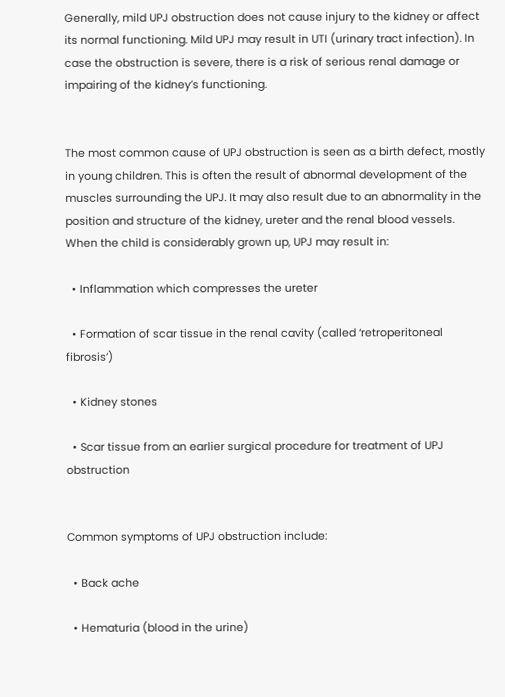Generally, mild UPJ obstruction does not cause injury to the kidney or affect its normal functioning. Mild UPJ may result in UTI (urinary tract infection). In case the obstruction is severe, there is a risk of serious renal damage or impairing of the kidney’s functioning.


The most common cause of UPJ obstruction is seen as a birth defect, mostly in young children. This is often the result of abnormal development of the muscles surrounding the UPJ. It may also result due to an abnormality in the position and structure of the kidney, ureter and the renal blood vessels.
When the child is considerably grown up, UPJ may result in:

  • Inflammation which compresses the ureter

  • Formation of scar tissue in the renal cavity (called ‘retroperitoneal fibrosis’)

  • Kidney stones

  • Scar tissue from an earlier surgical procedure for treatment of UPJ obstruction


Common symptoms of UPJ obstruction include:

  • Back ache

  • Hematuria (blood in the urine)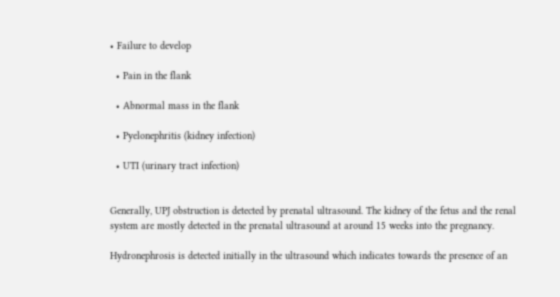• Failure to develop

  • Pain in the flank

  • Abnormal mass in the flank

  • Pyelonephritis (kidney infection)

  • UTI (urinary tract infection)


Generally, UPJ obstruction is detected by prenatal ultrasound. The kidney of the fetus and the renal system are mostly detected in the prenatal ultrasound at around 15 weeks into the pregnancy.

Hydronephrosis is detected initially in the ultrasound which indicates towards the presence of an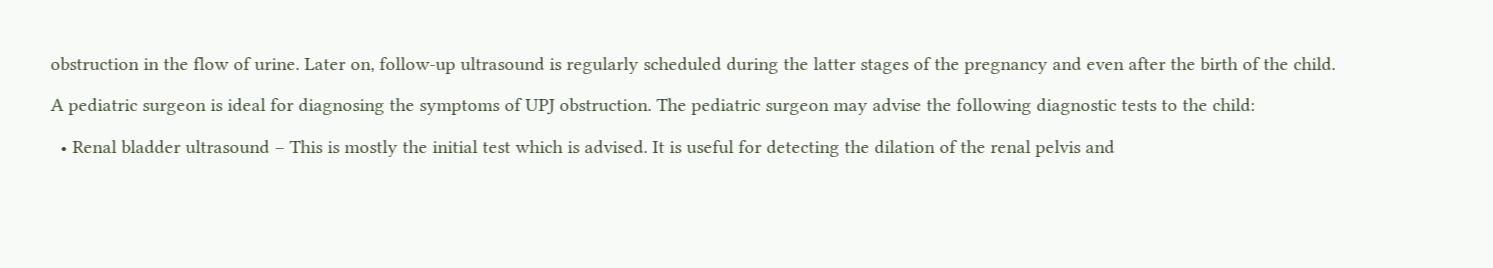obstruction in the flow of urine. Later on, follow-up ultrasound is regularly scheduled during the latter stages of the pregnancy and even after the birth of the child.

A pediatric surgeon is ideal for diagnosing the symptoms of UPJ obstruction. The pediatric surgeon may advise the following diagnostic tests to the child:

  • Renal bladder ultrasound – This is mostly the initial test which is advised. It is useful for detecting the dilation of the renal pelvis and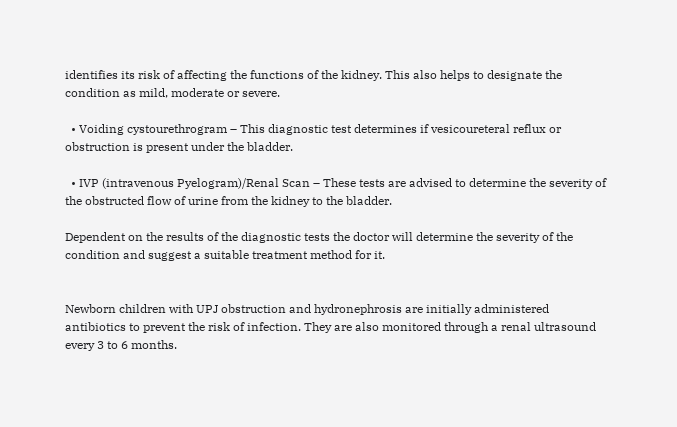identifies its risk of affecting the functions of the kidney. This also helps to designate the condition as mild, moderate or severe.

  • Voiding cystourethrogram – This diagnostic test determines if vesicoureteral reflux or obstruction is present under the bladder.

  • IVP (intravenous Pyelogram)/Renal Scan – These tests are advised to determine the severity of the obstructed flow of urine from the kidney to the bladder.

Dependent on the results of the diagnostic tests the doctor will determine the severity of the condition and suggest a suitable treatment method for it.


Newborn children with UPJ obstruction and hydronephrosis are initially administered antibiotics to prevent the risk of infection. They are also monitored through a renal ultrasound every 3 to 6 months.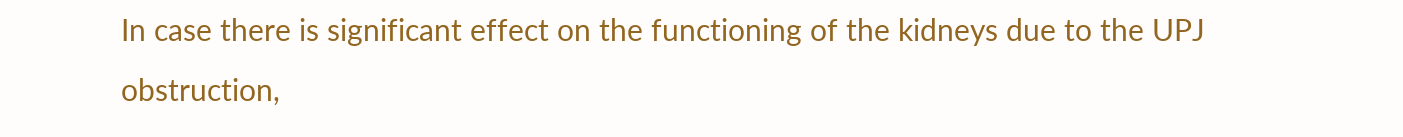In case there is significant effect on the functioning of the kidneys due to the UPJ obstruction,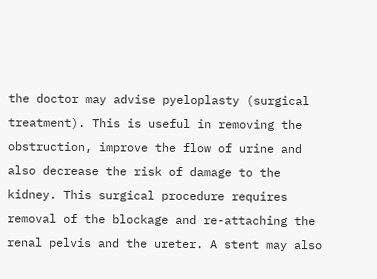the doctor may advise pyeloplasty (surgical treatment). This is useful in removing the obstruction, improve the flow of urine and also decrease the risk of damage to the kidney. This surgical procedure requires removal of the blockage and re-attaching the renal pelvis and the ureter. A stent may also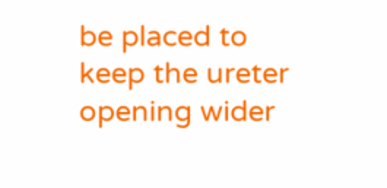be placed to keep the ureter opening wider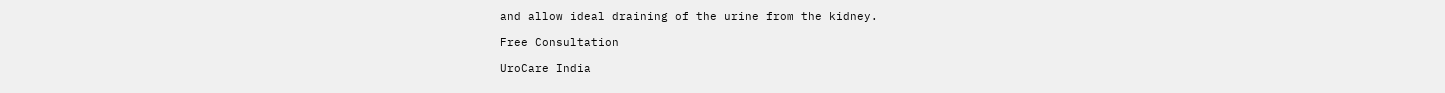and allow ideal draining of the urine from the kidney.

Free Consultation

UroCare India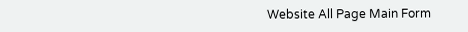Website All Page Main Form